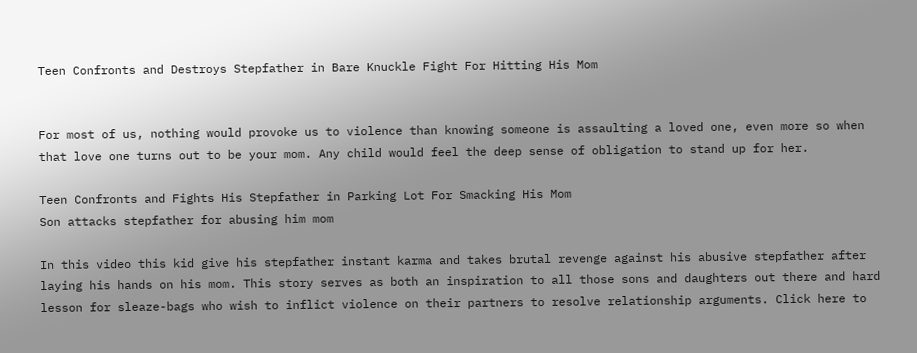Teen Confronts and Destroys Stepfather in Bare Knuckle Fight For Hitting His Mom


For most of us, nothing would provoke us to violence than knowing someone is assaulting a loved one, even more so when that love one turns out to be your mom. Any child would feel the deep sense of obligation to stand up for her.

Teen Confronts and Fights His Stepfather in Parking Lot For Smacking His Mom
Son attacks stepfather for abusing him mom

In this video this kid give his stepfather instant karma and takes brutal revenge against his abusive stepfather after laying his hands on his mom. This story serves as both an inspiration to all those sons and daughters out there and hard lesson for sleaze-bags who wish to inflict violence on their partners to resolve relationship arguments. Click here to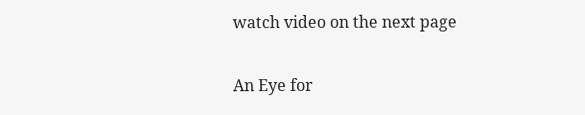watch video on the next page

An Eye for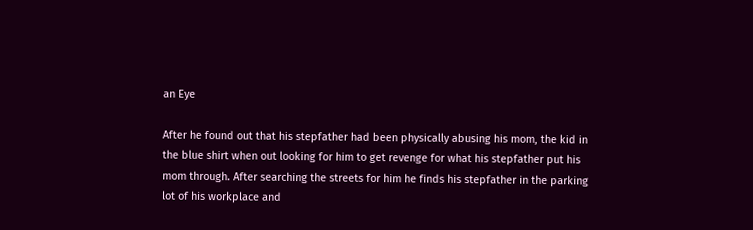an Eye

After he found out that his stepfather had been physically abusing his mom, the kid in the blue shirt when out looking for him to get revenge for what his stepfather put his mom through. After searching the streets for him he finds his stepfather in the parking lot of his workplace and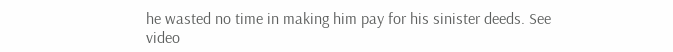he wasted no time in making him pay for his sinister deeds. See video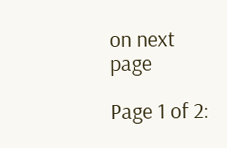on next page

Page 1 of 2: